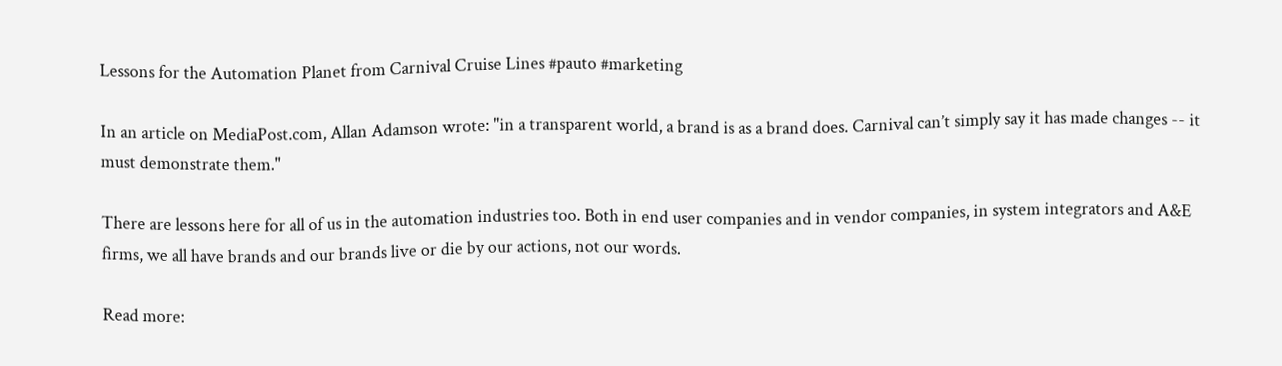Lessons for the Automation Planet from Carnival Cruise Lines #pauto #marketing

In an article on MediaPost.com, Allan Adamson wrote: "in a transparent world, a brand is as a brand does. Carnival can’t simply say it has made changes -- it must demonstrate them."

There are lessons here for all of us in the automation industries too. Both in end user companies and in vendor companies, in system integrators and A&E firms, we all have brands and our brands live or die by our actions, not our words.

Read more: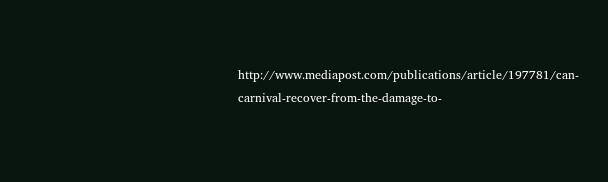http://www.mediapost.com/publications/article/197781/can-carnival-recover-from-the-damage-to-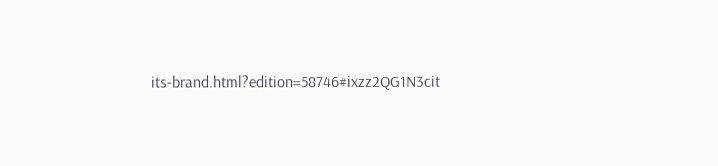its-brand.html?edition=58746#ixzz2QG1N3cit